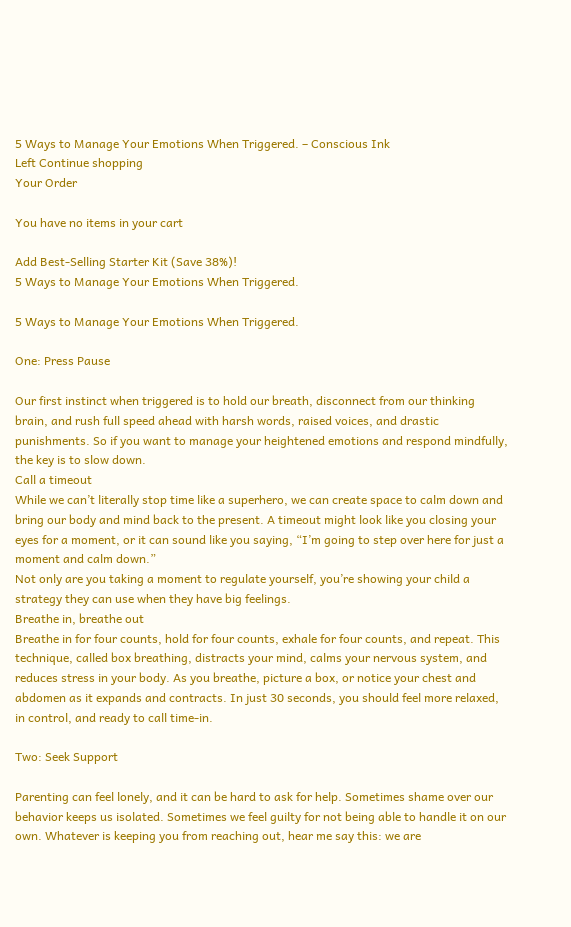5 Ways to Manage Your Emotions When Triggered. – Conscious Ink
Left Continue shopping
Your Order

You have no items in your cart

Add Best-Selling Starter Kit (Save 38%)!
5 Ways to Manage Your Emotions When Triggered.

5 Ways to Manage Your Emotions When Triggered.

One: Press Pause

Our first instinct when triggered is to hold our breath, disconnect from our thinking brain, and rush full speed ahead with harsh words, raised voices, and drastic punishments. So if you want to manage your heightened emotions and respond mindfully, the key is to slow down.
Call a timeout
While we can’t literally stop time like a superhero, we can create space to calm down and bring our body and mind back to the present. A timeout might look like you closing your eyes for a moment, or it can sound like you saying, “I’m going to step over here for just a moment and calm down.”
Not only are you taking a moment to regulate yourself, you’re showing your child a strategy they can use when they have big feelings.
Breathe in, breathe out
Breathe in for four counts, hold for four counts, exhale for four counts, and repeat. This technique, called box breathing, distracts your mind, calms your nervous system, and reduces stress in your body. As you breathe, picture a box, or notice your chest and abdomen as it expands and contracts. In just 30 seconds, you should feel more relaxed, in control, and ready to call time-in.

Two: Seek Support

Parenting can feel lonely, and it can be hard to ask for help. Sometimes shame over our behavior keeps us isolated. Sometimes we feel guilty for not being able to handle it on our own. Whatever is keeping you from reaching out, hear me say this: we are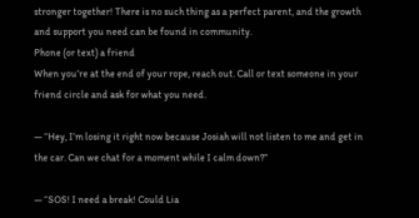stronger together! There is no such thing as a perfect parent, and the growth and support you need can be found in community.
Phone (or text) a friend
When you’re at the end of your rope, reach out. Call or text someone in your friend circle and ask for what you need.

— “Hey, I’m losing it right now because Josiah will not listen to me and get in the car. Can we chat for a moment while I calm down?”

— “SOS! I need a break! Could Lia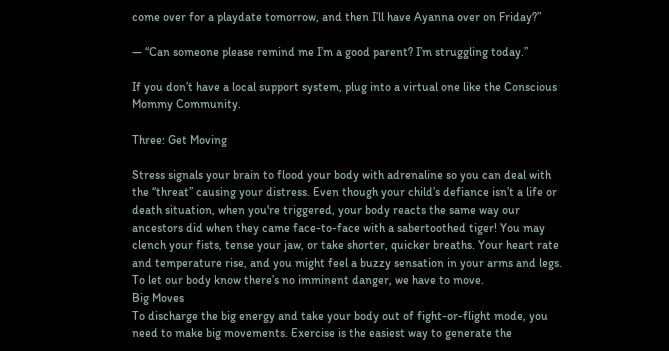come over for a playdate tomorrow, and then I’ll have Ayanna over on Friday?”

— “Can someone please remind me I’m a good parent? I’m struggling today.”

If you don’t have a local support system, plug into a virtual one like the Conscious Mommy Community.

Three: Get Moving

Stress signals your brain to flood your body with adrenaline so you can deal with the “threat” causing your distress. Even though your child’s defiance isn’t a life or death situation, when you're triggered, your body reacts the same way our ancestors did when they came face-to-face with a sabertoothed tiger! You may clench your fists, tense your jaw, or take shorter, quicker breaths. Your heart rate and temperature rise, and you might feel a buzzy sensation in your arms and legs. To let our body know there’s no imminent danger, we have to move.
Big Moves
To discharge the big energy and take your body out of fight-or-flight mode, you need to make big movements. Exercise is the easiest way to generate the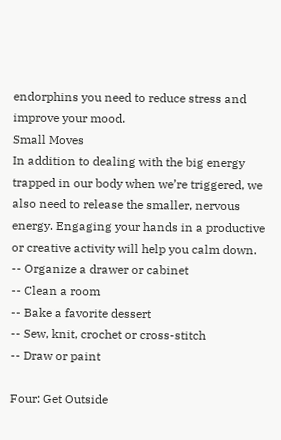endorphins you need to reduce stress and improve your mood.
Small Moves
In addition to dealing with the big energy trapped in our body when we’re triggered, we also need to release the smaller, nervous energy. Engaging your hands in a productive or creative activity will help you calm down.
-- Organize a drawer or cabinet
-- Clean a room
-- Bake a favorite dessert
-- Sew, knit, crochet or cross-stitch
-- Draw or paint

Four: Get Outside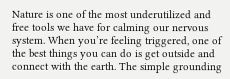Nature is one of the most underutilized and free tools we have for calming our nervous system. When you’re feeling triggered, one of the best things you can do is get outside and connect with the earth. The simple grounding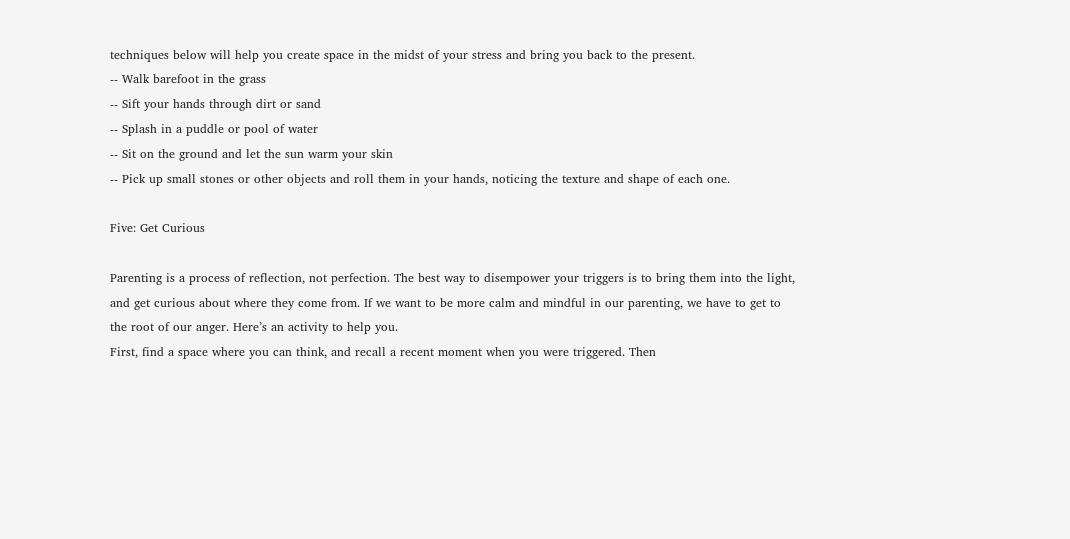techniques below will help you create space in the midst of your stress and bring you back to the present.
-- Walk barefoot in the grass
-- Sift your hands through dirt or sand
-- Splash in a puddle or pool of water
-- Sit on the ground and let the sun warm your skin
-- Pick up small stones or other objects and roll them in your hands, noticing the texture and shape of each one.

Five: Get Curious

Parenting is a process of reflection, not perfection. The best way to disempower your triggers is to bring them into the light, and get curious about where they come from. If we want to be more calm and mindful in our parenting, we have to get to the root of our anger. Here’s an activity to help you.
First, find a space where you can think, and recall a recent moment when you were triggered. Then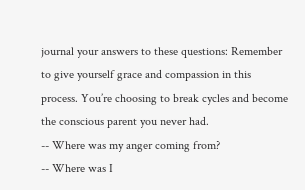journal your answers to these questions: Remember to give yourself grace and compassion in this process. You’re choosing to break cycles and become the conscious parent you never had.
-- Where was my anger coming from?
-- Where was I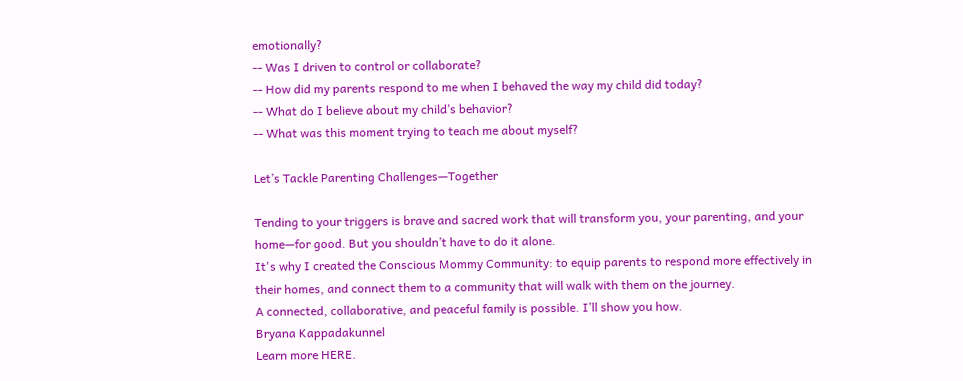emotionally?
-- Was I driven to control or collaborate?
-- How did my parents respond to me when I behaved the way my child did today?
-- What do I believe about my child’s behavior?
-- What was this moment trying to teach me about myself?

Let’s Tackle Parenting Challenges—Together

Tending to your triggers is brave and sacred work that will transform you, your parenting, and your home—for good. But you shouldn’t have to do it alone.
It's why I created the Conscious Mommy Community: to equip parents to respond more effectively in their homes, and connect them to a community that will walk with them on the journey.
A connected, collaborative, and peaceful family is possible. I’ll show you how.
Bryana Kappadakunnel
Learn more HERE.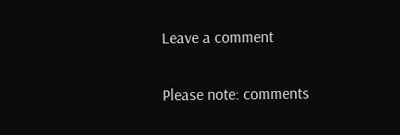Leave a comment

Please note: comments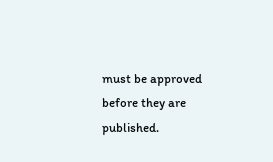must be approved before they are published.